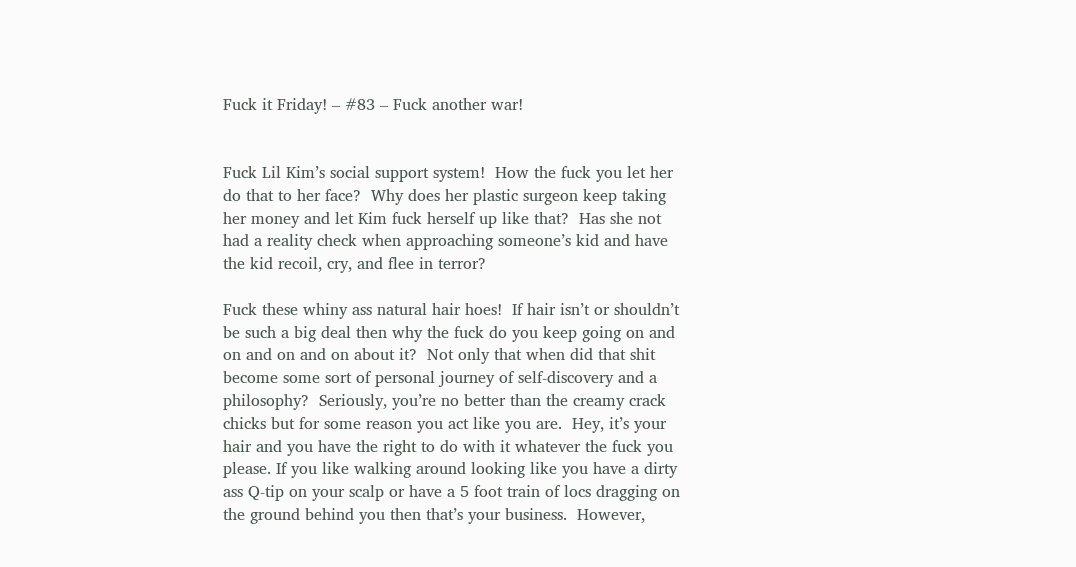Fuck it Friday! – #83 – Fuck another war!


Fuck Lil Kim’s social support system!  How the fuck you let her do that to her face?  Why does her plastic surgeon keep taking her money and let Kim fuck herself up like that?  Has she not had a reality check when approaching someone’s kid and have the kid recoil, cry, and flee in terror?

Fuck these whiny ass natural hair hoes!  If hair isn’t or shouldn’t be such a big deal then why the fuck do you keep going on and on and on and on about it?  Not only that when did that shit become some sort of personal journey of self-discovery and a philosophy?  Seriously, you’re no better than the creamy crack chicks but for some reason you act like you are.  Hey, it’s your hair and you have the right to do with it whatever the fuck you please. If you like walking around looking like you have a dirty ass Q-tip on your scalp or have a 5 foot train of locs dragging on the ground behind you then that’s your business.  However,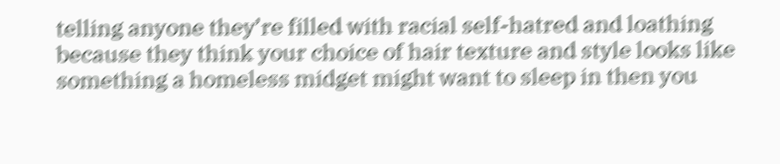telling anyone they’re filled with racial self-hatred and loathing because they think your choice of hair texture and style looks like something a homeless midget might want to sleep in then you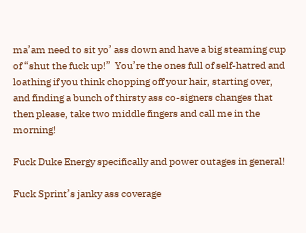ma’am need to sit yo’ ass down and have a big steaming cup of “shut the fuck up!”  You’re the ones full of self-hatred and loathing if you think chopping off your hair, starting over, and finding a bunch of thirsty ass co-signers changes that then please, take two middle fingers and call me in the morning!

Fuck Duke Energy specifically and power outages in general!

Fuck Sprint’s janky ass coverage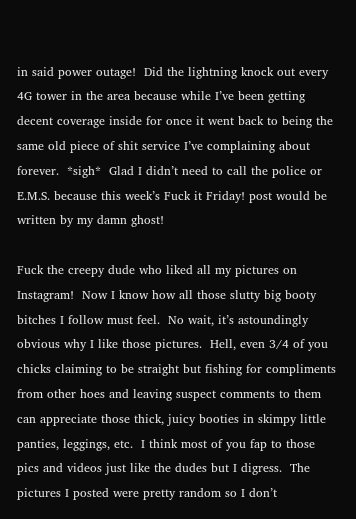in said power outage!  Did the lightning knock out every 4G tower in the area because while I’ve been getting decent coverage inside for once it went back to being the same old piece of shit service I’ve complaining about forever.  *sigh*  Glad I didn’t need to call the police or E.M.S. because this week’s Fuck it Friday! post would be written by my damn ghost!

Fuck the creepy dude who liked all my pictures on Instagram!  Now I know how all those slutty big booty bitches I follow must feel.  No wait, it’s astoundingly obvious why I like those pictures.  Hell, even 3/4 of you chicks claiming to be straight but fishing for compliments from other hoes and leaving suspect comments to them can appreciate those thick, juicy booties in skimpy little panties, leggings, etc.  I think most of you fap to those pics and videos just like the dudes but I digress.  The pictures I posted were pretty random so I don’t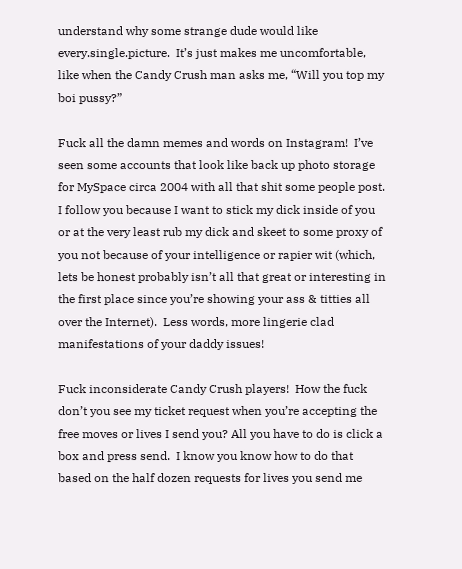understand why some strange dude would like every.single.picture.  It’s just makes me uncomfortable, like when the Candy Crush man asks me, “Will you top my boi pussy?”

Fuck all the damn memes and words on Instagram!  I’ve seen some accounts that look like back up photo storage for MySpace circa 2004 with all that shit some people post.  I follow you because I want to stick my dick inside of you or at the very least rub my dick and skeet to some proxy of you not because of your intelligence or rapier wit (which, lets be honest probably isn’t all that great or interesting in the first place since you’re showing your ass & titties all over the Internet).  Less words, more lingerie clad manifestations of your daddy issues!

Fuck inconsiderate Candy Crush players!  How the fuck don’t you see my ticket request when you’re accepting the free moves or lives I send you? All you have to do is click a box and press send.  I know you know how to do that based on the half dozen requests for lives you send me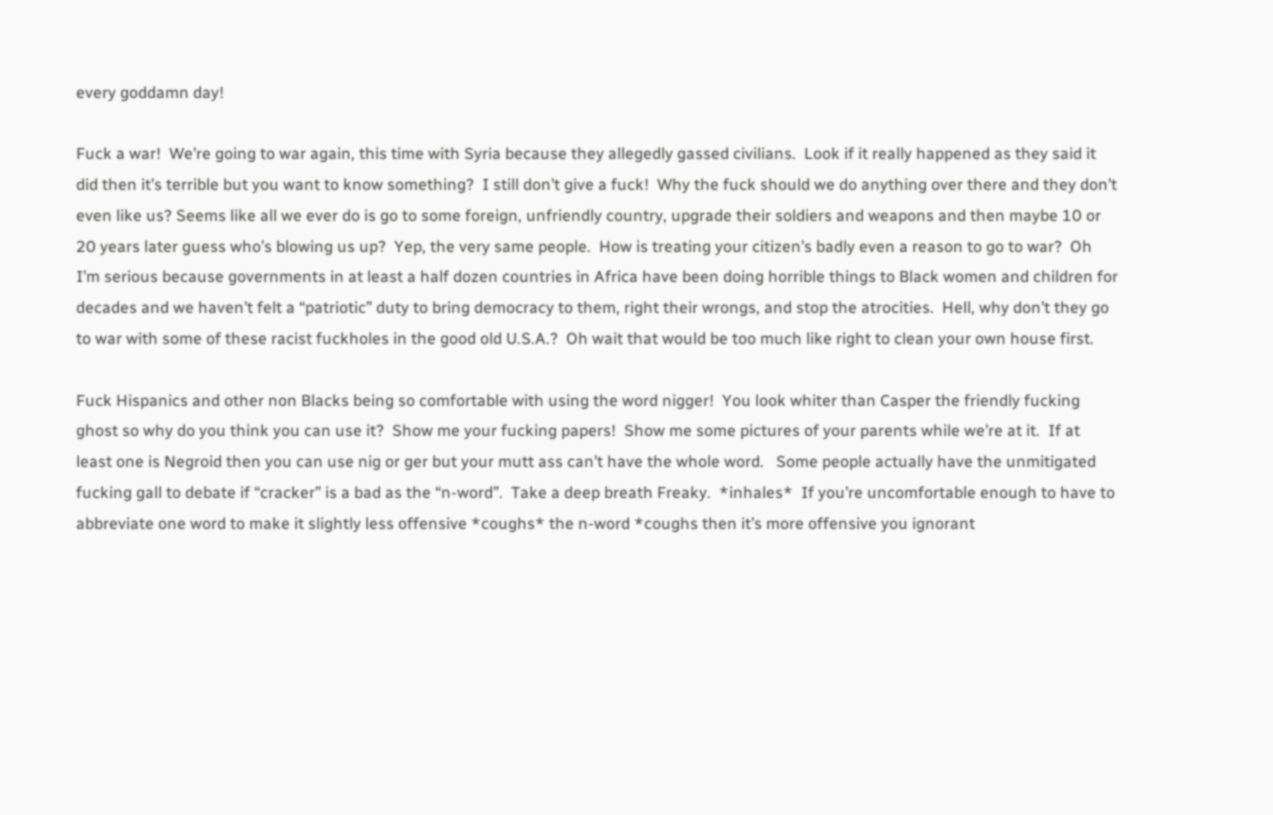every goddamn day!

Fuck a war!  We’re going to war again, this time with Syria because they allegedly gassed civilians.  Look if it really happened as they said it did then it’s terrible but you want to know something?  I still don’t give a fuck!  Why the fuck should we do anything over there and they don’t even like us? Seems like all we ever do is go to some foreign, unfriendly country, upgrade their soldiers and weapons and then maybe 10 or 20 years later guess who’s blowing us up?  Yep, the very same people.  How is treating your citizen’s badly even a reason to go to war?  Oh I’m serious because governments in at least a half dozen countries in Africa have been doing horrible things to Black women and children for decades and we haven’t felt a “patriotic” duty to bring democracy to them, right their wrongs, and stop the atrocities.  Hell, why don’t they go to war with some of these racist fuckholes in the good old U.S.A.?  Oh wait that would be too much like right to clean your own house first.

Fuck Hispanics and other non Blacks being so comfortable with using the word nigger!  You look whiter than Casper the friendly fucking ghost so why do you think you can use it?  Show me your fucking papers!  Show me some pictures of your parents while we’re at it.  If at least one is Negroid then you can use nig or ger but your mutt ass can’t have the whole word.   Some people actually have the unmitigated fucking gall to debate if “cracker” is a bad as the “n-word”.  Take a deep breath Freaky.  *inhales*  If you’re uncomfortable enough to have to abbreviate one word to make it slightly less offensive *coughs* the n-word *coughs then it’s more offensive you ignorant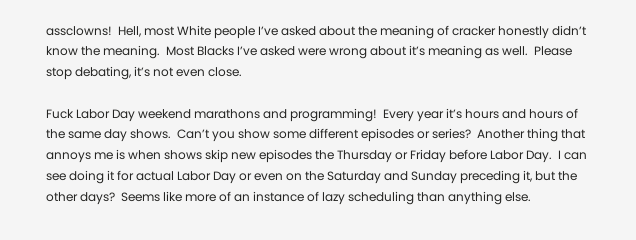assclowns!  Hell, most White people I’ve asked about the meaning of cracker honestly didn’t know the meaning.  Most Blacks I’ve asked were wrong about it’s meaning as well.  Please stop debating, it’s not even close.

Fuck Labor Day weekend marathons and programming!  Every year it’s hours and hours of the same day shows.  Can’t you show some different episodes or series?  Another thing that annoys me is when shows skip new episodes the Thursday or Friday before Labor Day.  I can see doing it for actual Labor Day or even on the Saturday and Sunday preceding it, but the other days?  Seems like more of an instance of lazy scheduling than anything else.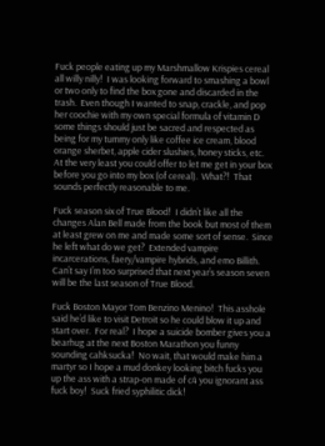Fuck people eating up my Marshmallow Krispies cereal all willy nilly!  I was looking forward to smashing a bowl or two only to find the box gone and discarded in the trash.  Even though I wanted to snap, crackle, and pop her coochie with my own special formula of vitamin D some things should just be sacred and respected as being for my tummy only like coffee ice cream, blood orange sherbet, apple cider slushies, honey sticks, etc.  At the very least you could offer to let me get in your box before you go into my box (of cereal).  What?!  That sounds perfectly reasonable to me.

Fuck season six of True Blood!  I didn’t like all the changes Alan Bell made from the book but most of them at least grew on me and made some sort of sense.  Since he left what do we get?  Extended vampire incarcerations, faery/vampire hybrids, and emo Billith.  Can’t say I’m too surprised that next year’s season seven will be the last season of True Blood.

Fuck Boston Mayor Tom Benzino Menino!  This asshole said he’d like to visit Detroit so he could blow it up and start over.  For real?  I hope a suicide bomber gives you a bearhug at the next Boston Marathon you funny sounding cahksucka!  No wait, that would make him a martyr so I hope a mud donkey looking bitch fucks you up the ass with a strap-on made of c4 you ignorant ass fuck boy!  Suck fried syphilitic dick!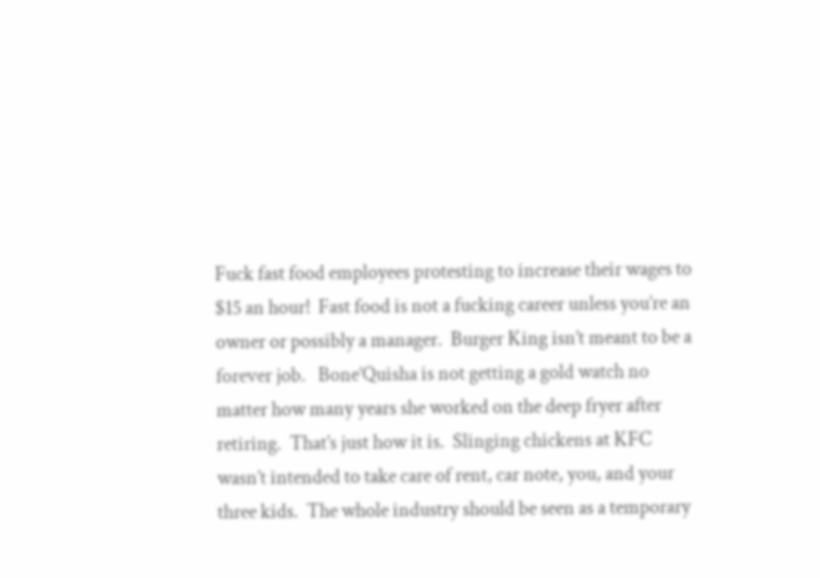Fuck fast food employees protesting to increase their wages to $15 an hour!  Fast food is not a fucking career unless you’re an owner or possibly a manager.  Burger King isn’t meant to be a forever job.   Bone’Quisha is not getting a gold watch no matter how many years she worked on the deep fryer after retiring.  That’s just how it is.  Slinging chickens at KFC wasn’t intended to take care of rent, car note, you, and your three kids.  The whole industry should be seen as a temporary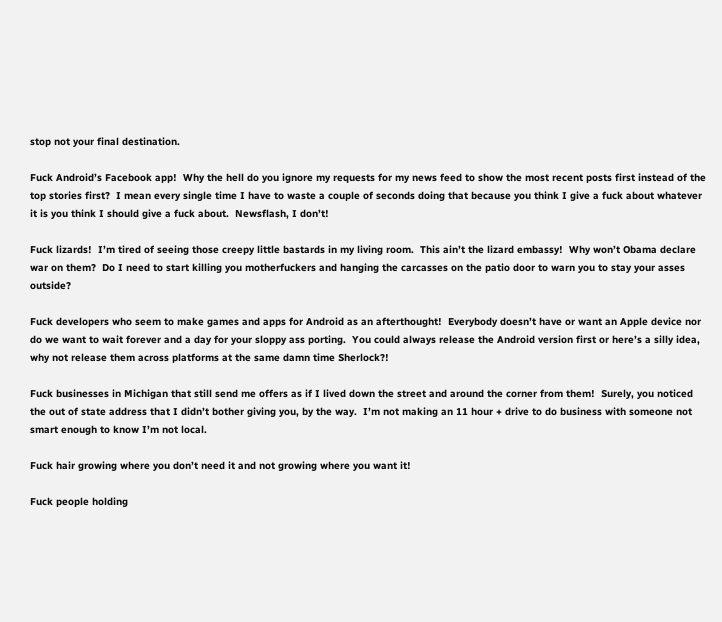stop not your final destination.

Fuck Android’s Facebook app!  Why the hell do you ignore my requests for my news feed to show the most recent posts first instead of the top stories first?  I mean every single time I have to waste a couple of seconds doing that because you think I give a fuck about whatever it is you think I should give a fuck about.  Newsflash, I don’t!

Fuck lizards!  I’m tired of seeing those creepy little bastards in my living room.  This ain’t the lizard embassy!  Why won’t Obama declare war on them?  Do I need to start killing you motherfuckers and hanging the carcasses on the patio door to warn you to stay your asses outside?

Fuck developers who seem to make games and apps for Android as an afterthought!  Everybody doesn’t have or want an Apple device nor do we want to wait forever and a day for your sloppy ass porting.  You could always release the Android version first or here’s a silly idea, why not release them across platforms at the same damn time Sherlock?!

Fuck businesses in Michigan that still send me offers as if I lived down the street and around the corner from them!  Surely, you noticed the out of state address that I didn’t bother giving you, by the way.  I’m not making an 11 hour + drive to do business with someone not smart enough to know I’m not local.

Fuck hair growing where you don’t need it and not growing where you want it!

Fuck people holding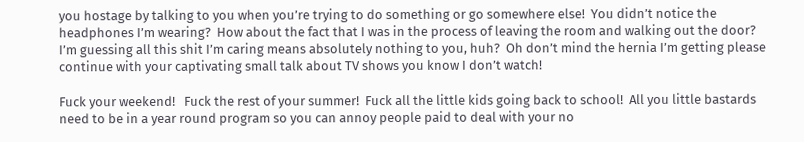you hostage by talking to you when you’re trying to do something or go somewhere else!  You didn’t notice the headphones I’m wearing?  How about the fact that I was in the process of leaving the room and walking out the door?  I’m guessing all this shit I’m caring means absolutely nothing to you, huh?  Oh don’t mind the hernia I’m getting please continue with your captivating small talk about TV shows you know I don’t watch!

Fuck your weekend!   Fuck the rest of your summer!  Fuck all the little kids going back to school!  All you little bastards need to be in a year round program so you can annoy people paid to deal with your no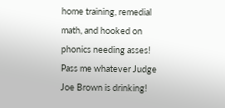home training, remedial math, and hooked on phonics needing asses!  Pass me whatever Judge Joe Brown is drinking!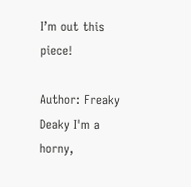I’m out this piece!

Author: Freaky Deaky I'm a horny,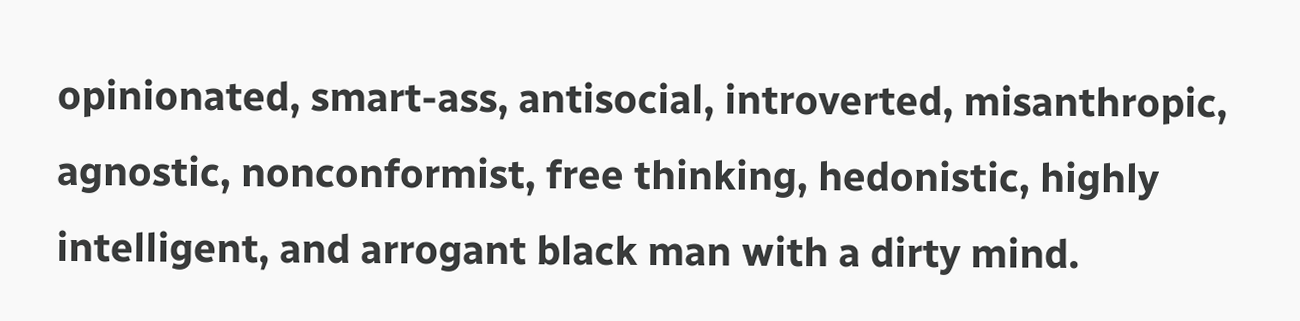opinionated, smart-ass, antisocial, introverted, misanthropic, agnostic, nonconformist, free thinking, hedonistic, highly intelligent, and arrogant black man with a dirty mind.